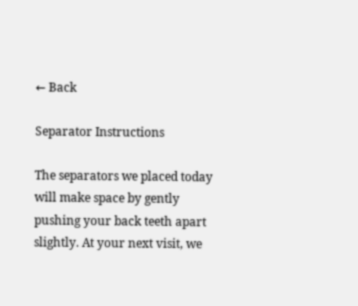← Back

Separator Instructions

The separators we placed today will make space by gently pushing your back teeth apart slightly. At your next visit, we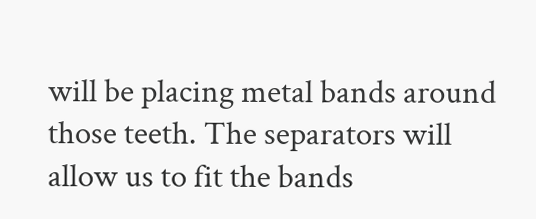will be placing metal bands around those teeth. The separators will allow us to fit the bands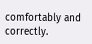comfortably and correctly.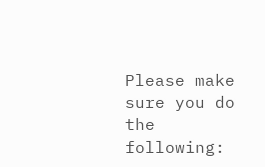Please make sure you do the following: